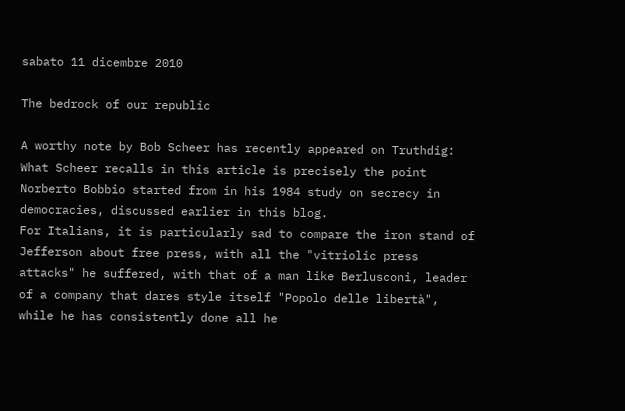sabato 11 dicembre 2010

The bedrock of our republic

A worthy note by Bob Scheer has recently appeared on Truthdig:
What Scheer recalls in this article is precisely the point Norberto Bobbio started from in his 1984 study on secrecy in democracies, discussed earlier in this blog.
For Italians, it is particularly sad to compare the iron stand of Jefferson about free press, with all the "vitriolic press attacks" he suffered, with that of a man like Berlusconi, leader of a company that dares style itself "Popolo delle libertà", while he has consistently done all he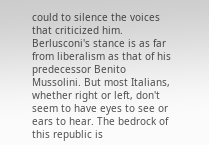could to silence the voices that criticized him. Berlusconi's stance is as far from liberalism as that of his predecessor Benito Mussolini. But most Italians, whether right or left, don't seem to have eyes to see or ears to hear. The bedrock of this republic is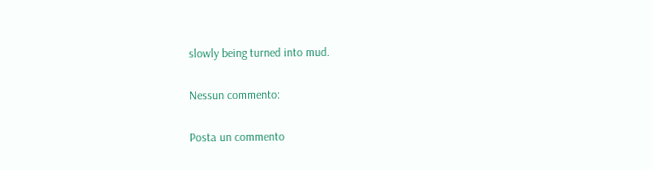slowly being turned into mud.

Nessun commento:

Posta un commento